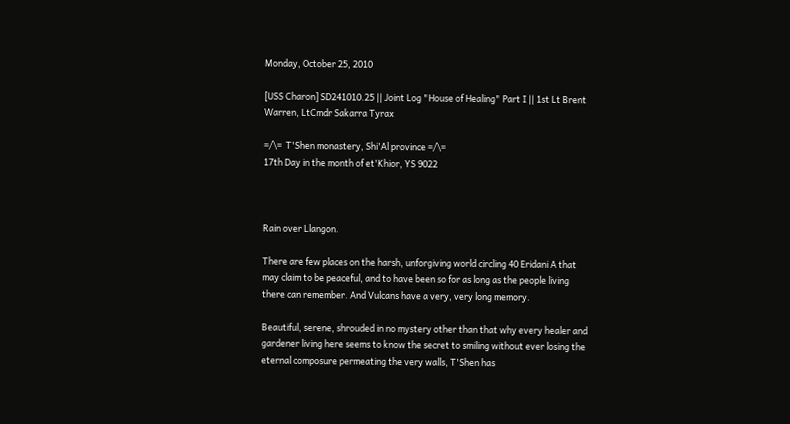Monday, October 25, 2010

[USS Charon] SD241010.25 || Joint Log "House of Healing" Part I || 1st Lt Brent Warren, LtCmdr Sakarra Tyrax

=/\=  T'Shen monastery, Shi'Al province =/\=
17th Day in the month of et'Khior, YS 9022



Rain over Llangon.

There are few places on the harsh, unforgiving world circling 40 Eridani A that may claim to be peaceful, and to have been so for as long as the people living there can remember. And Vulcans have a very, very long memory.

Beautiful, serene, shrouded in no mystery other than that why every healer and gardener living here seems to know the secret to smiling without ever losing the eternal composure permeating the very walls, T'Shen has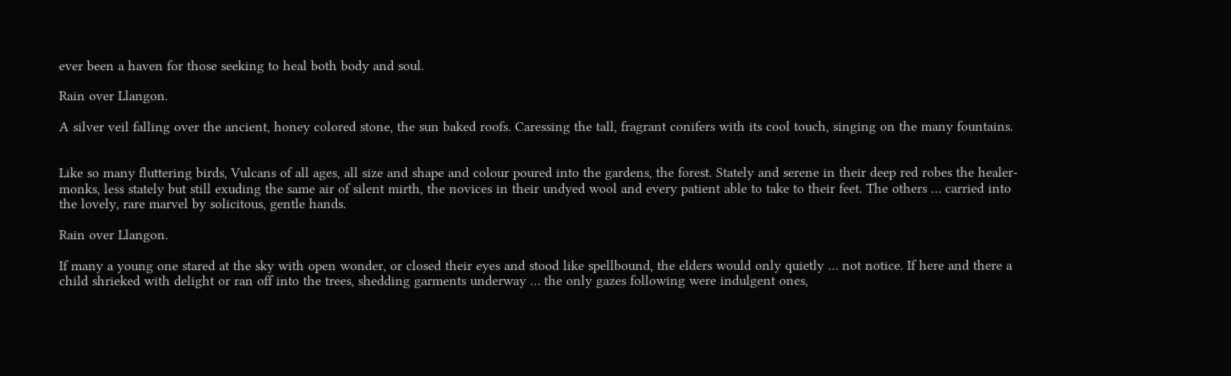ever been a haven for those seeking to heal both body and soul.

Rain over Llangon.

A silver veil falling over the ancient, honey colored stone, the sun baked roofs. Caressing the tall, fragrant conifers with its cool touch, singing on the many fountains.


Like so many fluttering birds, Vulcans of all ages, all size and shape and colour poured into the gardens, the forest. Stately and serene in their deep red robes the healer-monks, less stately but still exuding the same air of silent mirth, the novices in their undyed wool and every patient able to take to their feet. The others … carried into the lovely, rare marvel by solicitous, gentle hands.

Rain over Llangon.

If many a young one stared at the sky with open wonder, or closed their eyes and stood like spellbound, the elders would only quietly … not notice. If here and there a child shrieked with delight or ran off into the trees, shedding garments underway … the only gazes following were indulgent ones,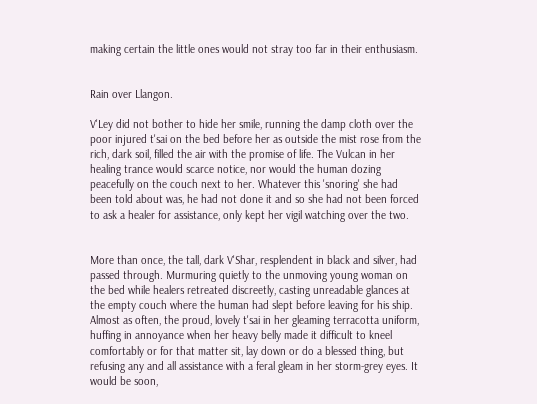making certain the little ones would not stray too far in their enthusiasm.


Rain over Llangon.

V'Ley did not bother to hide her smile, running the damp cloth over the poor injured t'sai on the bed before her as outside the mist rose from the rich, dark soil, filled the air with the promise of life. The Vulcan in her healing trance would scarce notice, nor would the human dozing peacefully on the couch next to her. Whatever this 'snoring' she had been told about was, he had not done it and so she had not been forced to ask a healer for assistance, only kept her vigil watching over the two.


More than once, the tall, dark V'Shar, resplendent in black and silver, had passed through. Murmuring quietly to the unmoving young woman on the bed while healers retreated discreetly, casting unreadable glances at the empty couch where the human had slept before leaving for his ship. Almost as often, the proud, lovely t'sai in her gleaming terracotta uniform, huffing in annoyance when her heavy belly made it difficult to kneel comfortably or for that matter sit, lay down or do a blessed thing, but refusing any and all assistance with a feral gleam in her storm-grey eyes. It would be soon,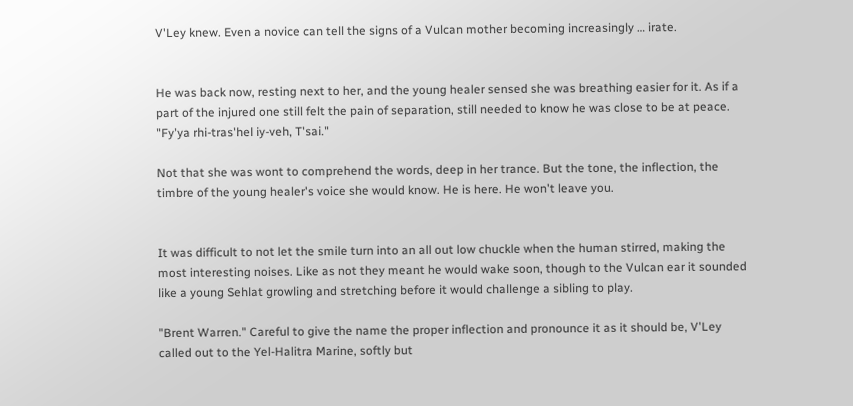V'Ley knew. Even a novice can tell the signs of a Vulcan mother becoming increasingly … irate.


He was back now, resting next to her, and the young healer sensed she was breathing easier for it. As if a part of the injured one still felt the pain of separation, still needed to know he was close to be at peace. "Fy'ya rhi-tras'hel iy-veh, T'sai."

Not that she was wont to comprehend the words, deep in her trance. But the tone, the inflection, the timbre of the young healer's voice she would know. He is here. He won't leave you.


It was difficult to not let the smile turn into an all out low chuckle when the human stirred, making the most interesting noises. Like as not they meant he would wake soon, though to the Vulcan ear it sounded like a young Sehlat growling and stretching before it would challenge a sibling to play.

"Brent Warren." Careful to give the name the proper inflection and pronounce it as it should be, V'Ley called out to the Yel-Halitra Marine, softly but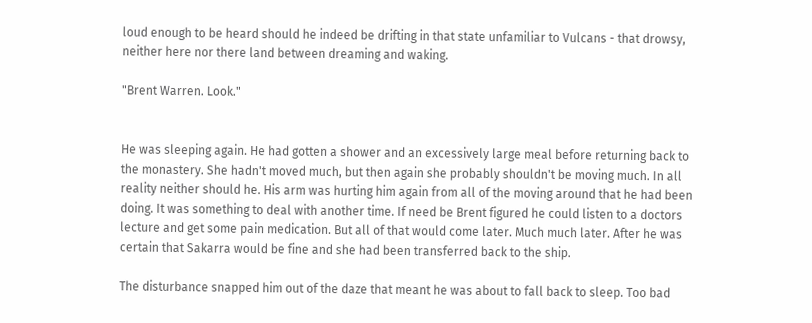loud enough to be heard should he indeed be drifting in that state unfamiliar to Vulcans - that drowsy, neither here nor there land between dreaming and waking.

"Brent Warren. Look."


He was sleeping again. He had gotten a shower and an excessively large meal before returning back to the monastery. She hadn't moved much, but then again she probably shouldn't be moving much. In all reality neither should he. His arm was hurting him again from all of the moving around that he had been doing. It was something to deal with another time. If need be Brent figured he could listen to a doctors lecture and get some pain medication. But all of that would come later. Much much later. After he was certain that Sakarra would be fine and she had been transferred back to the ship.

The disturbance snapped him out of the daze that meant he was about to fall back to sleep. Too bad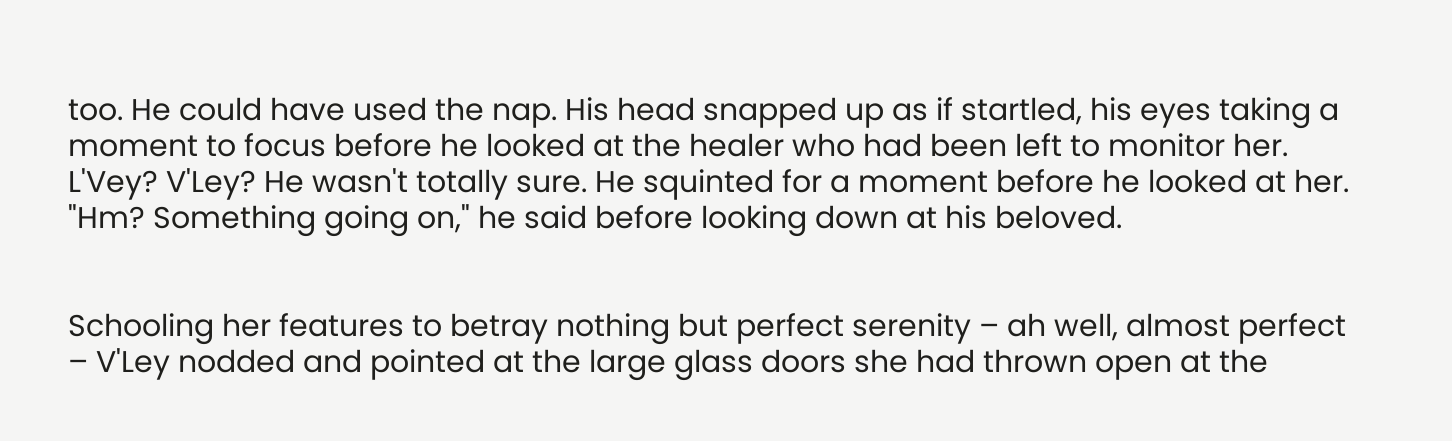too. He could have used the nap. His head snapped up as if startled, his eyes taking a moment to focus before he looked at the healer who had been left to monitor her. L'Vey? V'Ley? He wasn't totally sure. He squinted for a moment before he looked at her. "Hm? Something going on," he said before looking down at his beloved.


Schooling her features to betray nothing but perfect serenity – ah well, almost perfect – V'Ley nodded and pointed at the large glass doors she had thrown open at the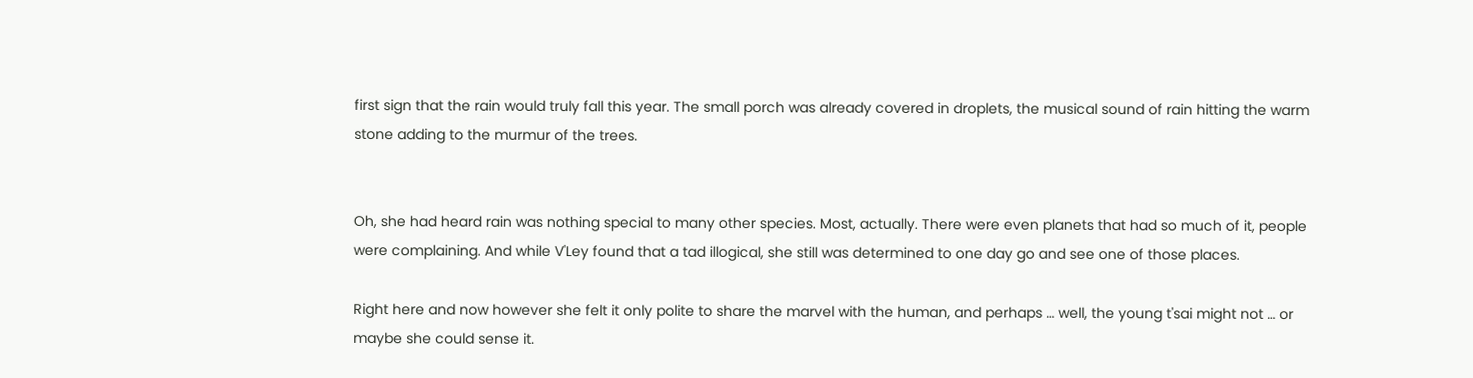first sign that the rain would truly fall this year. The small porch was already covered in droplets, the musical sound of rain hitting the warm stone adding to the murmur of the trees.


Oh, she had heard rain was nothing special to many other species. Most, actually. There were even planets that had so much of it, people were complaining. And while V'Ley found that a tad illogical, she still was determined to one day go and see one of those places.

Right here and now however she felt it only polite to share the marvel with the human, and perhaps … well, the young t'sai might not … or maybe she could sense it.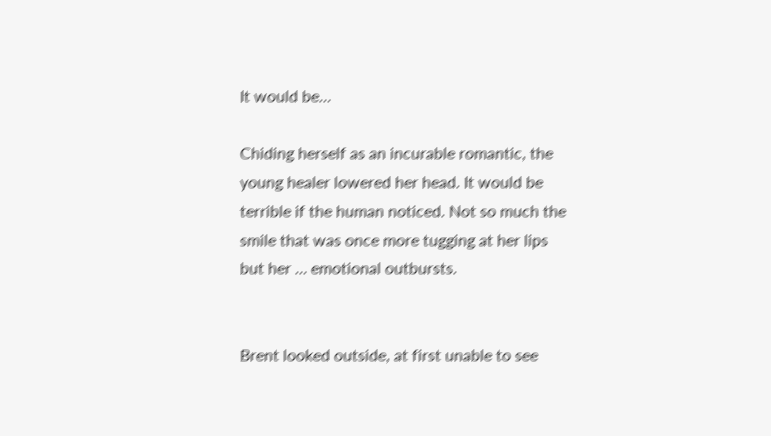It would be…

Chiding herself as an incurable romantic, the young healer lowered her head. It would be terrible if the human noticed. Not so much the smile that was once more tugging at her lips but her … emotional outbursts.


Brent looked outside, at first unable to see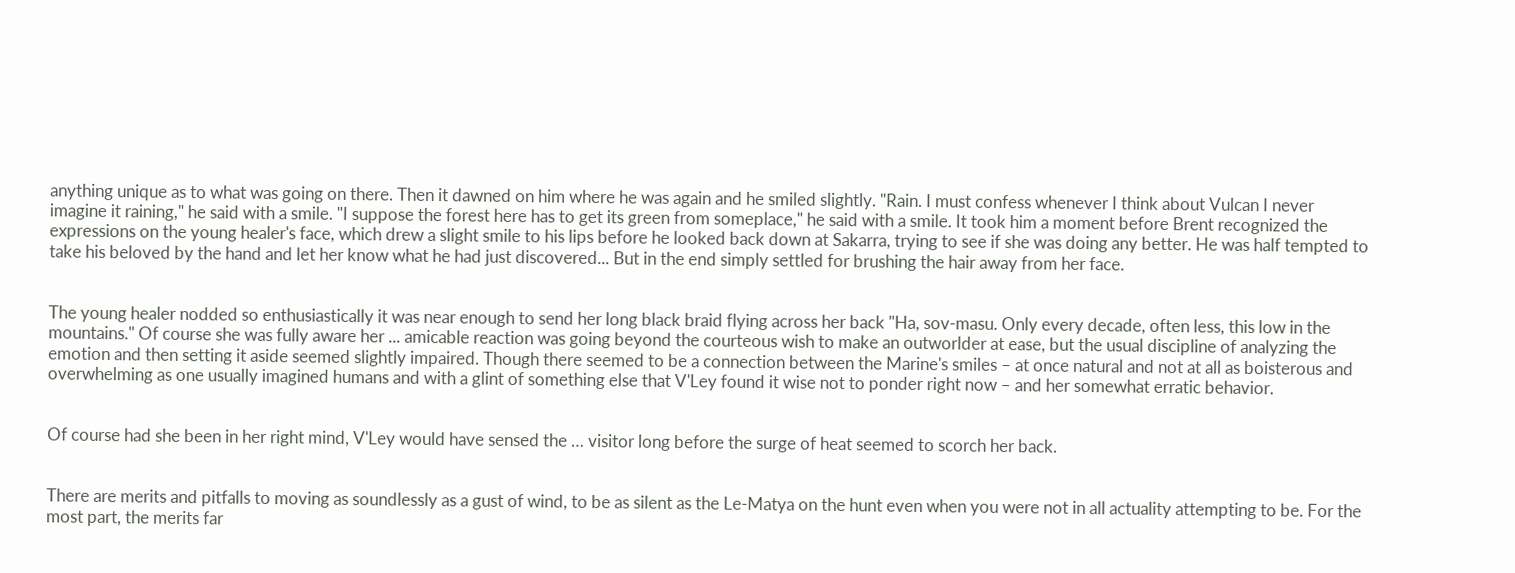anything unique as to what was going on there. Then it dawned on him where he was again and he smiled slightly. "Rain. I must confess whenever I think about Vulcan I never imagine it raining," he said with a smile. "I suppose the forest here has to get its green from someplace," he said with a smile. It took him a moment before Brent recognized the expressions on the young healer's face, which drew a slight smile to his lips before he looked back down at Sakarra, trying to see if she was doing any better. He was half tempted to take his beloved by the hand and let her know what he had just discovered... But in the end simply settled for brushing the hair away from her face.


The young healer nodded so enthusiastically it was near enough to send her long black braid flying across her back "Ha, sov-masu. Only every decade, often less, this low in the mountains." Of course she was fully aware her ... amicable reaction was going beyond the courteous wish to make an outworlder at ease, but the usual discipline of analyzing the emotion and then setting it aside seemed slightly impaired. Though there seemed to be a connection between the Marine's smiles – at once natural and not at all as boisterous and overwhelming as one usually imagined humans and with a glint of something else that V'Ley found it wise not to ponder right now – and her somewhat erratic behavior.


Of course had she been in her right mind, V'Ley would have sensed the … visitor long before the surge of heat seemed to scorch her back.


There are merits and pitfalls to moving as soundlessly as a gust of wind, to be as silent as the Le-Matya on the hunt even when you were not in all actuality attempting to be. For the most part, the merits far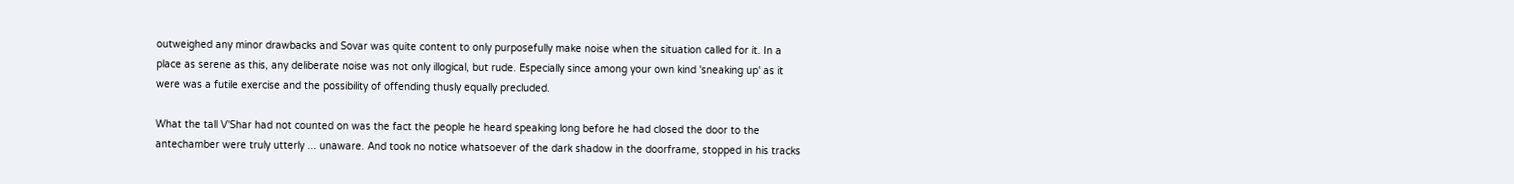outweighed any minor drawbacks and Sovar was quite content to only purposefully make noise when the situation called for it. In a place as serene as this, any deliberate noise was not only illogical, but rude. Especially since among your own kind 'sneaking up' as it were was a futile exercise and the possibility of offending thusly equally precluded.

What the tall V'Shar had not counted on was the fact the people he heard speaking long before he had closed the door to the antechamber were truly utterly ... unaware. And took no notice whatsoever of the dark shadow in the doorframe, stopped in his tracks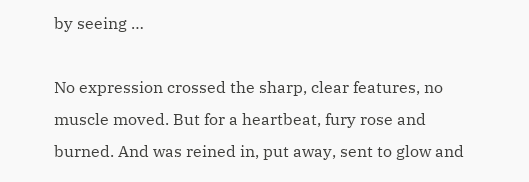by seeing …

No expression crossed the sharp, clear features, no muscle moved. But for a heartbeat, fury rose and burned. And was reined in, put away, sent to glow and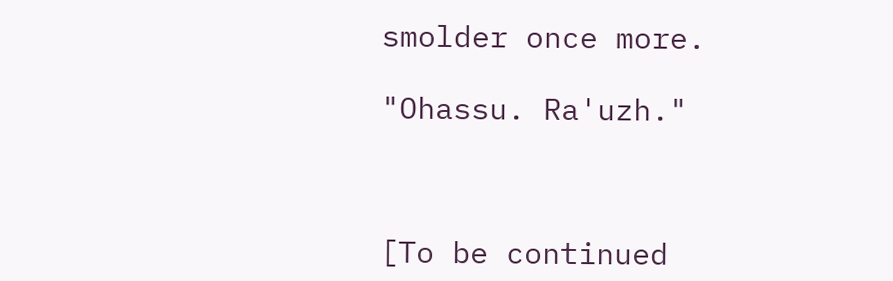smolder once more.

"Ohassu. Ra'uzh."



[To be continued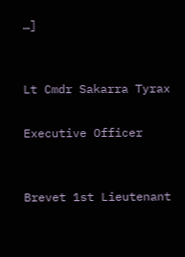…]


Lt Cmdr Sakarra Tyrax

Executive Officer


Brevet 1st Lieutenant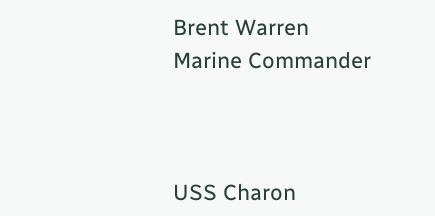Brent Warren
Marine Commander



USS Charon